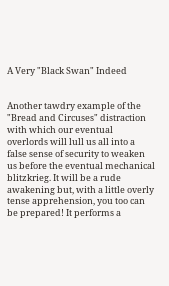A Very "Black Swan" Indeed


Another tawdry example of the "Bread and Circuses" distraction with which our eventual overlords will lull us all into a false sense of security to weaken us before the eventual mechanical blitzkrieg. It will be a rude awakening but, with a little overly tense apprehension, you too can be prepared! It performs a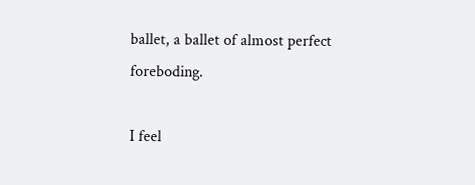ballet, a ballet of almost perfect foreboding.

I feel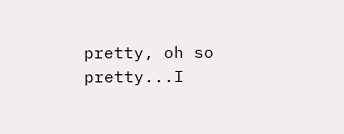pretty, oh so pretty...I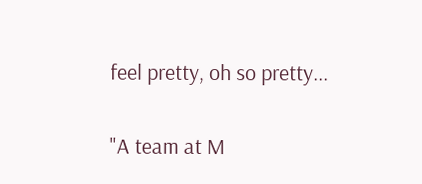feel pretty, oh so pretty...

"A team at M